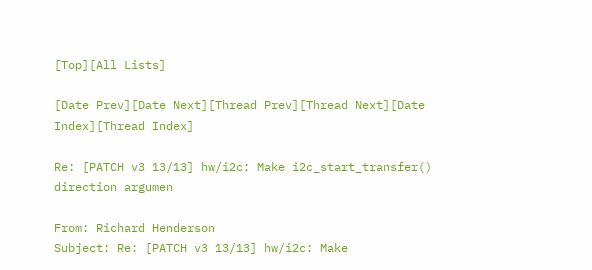[Top][All Lists]

[Date Prev][Date Next][Thread Prev][Thread Next][Date Index][Thread Index]

Re: [PATCH v3 13/13] hw/i2c: Make i2c_start_transfer() direction argumen

From: Richard Henderson
Subject: Re: [PATCH v3 13/13] hw/i2c: Make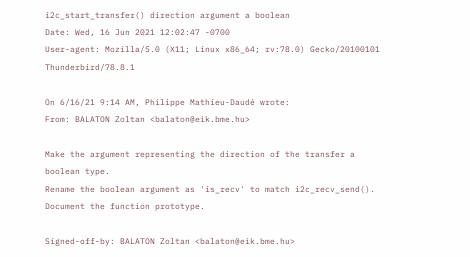i2c_start_transfer() direction argument a boolean
Date: Wed, 16 Jun 2021 12:02:47 -0700
User-agent: Mozilla/5.0 (X11; Linux x86_64; rv:78.0) Gecko/20100101 Thunderbird/78.8.1

On 6/16/21 9:14 AM, Philippe Mathieu-Daudé wrote:
From: BALATON Zoltan <balaton@eik.bme.hu>

Make the argument representing the direction of the transfer a
boolean type.
Rename the boolean argument as 'is_recv' to match i2c_recv_send().
Document the function prototype.

Signed-off-by: BALATON Zoltan <balaton@eik.bme.hu>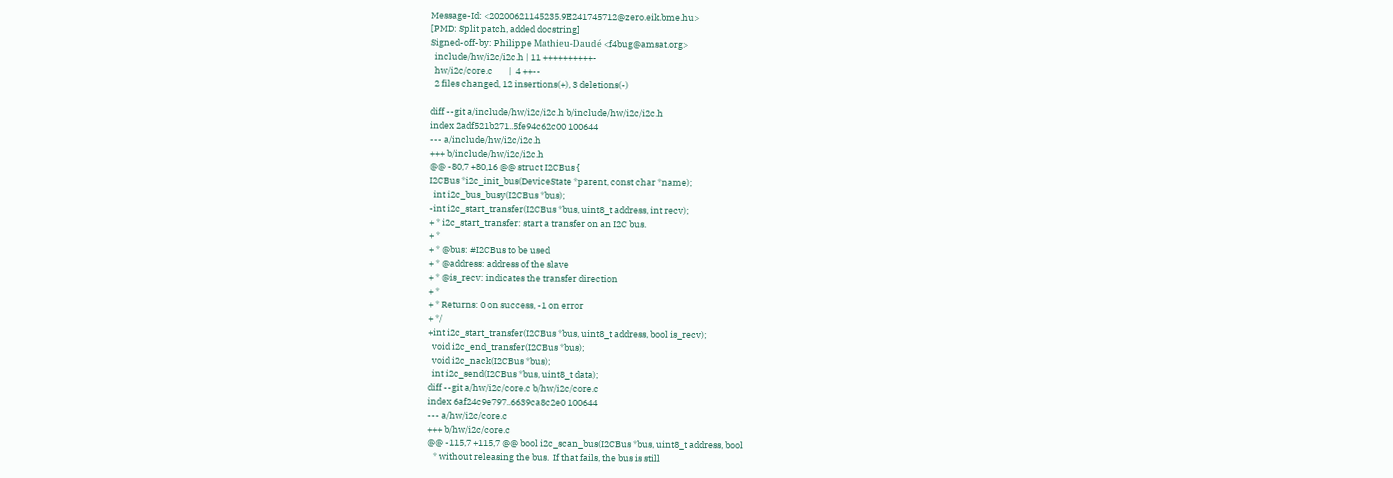Message-Id: <20200621145235.9E241745712@zero.eik.bme.hu>
[PMD: Split patch, added docstring]
Signed-off-by: Philippe Mathieu-Daudé <f4bug@amsat.org>
  include/hw/i2c/i2c.h | 11 ++++++++++-
  hw/i2c/core.c        |  4 ++--
  2 files changed, 12 insertions(+), 3 deletions(-)

diff --git a/include/hw/i2c/i2c.h b/include/hw/i2c/i2c.h
index 2adf521b271..5fe94c62c00 100644
--- a/include/hw/i2c/i2c.h
+++ b/include/hw/i2c/i2c.h
@@ -80,7 +80,16 @@ struct I2CBus {
I2CBus *i2c_init_bus(DeviceState *parent, const char *name);
  int i2c_bus_busy(I2CBus *bus);
-int i2c_start_transfer(I2CBus *bus, uint8_t address, int recv);
+ * i2c_start_transfer: start a transfer on an I2C bus.
+ *
+ * @bus: #I2CBus to be used
+ * @address: address of the slave
+ * @is_recv: indicates the transfer direction
+ *
+ * Returns: 0 on success, -1 on error
+ */
+int i2c_start_transfer(I2CBus *bus, uint8_t address, bool is_recv);
  void i2c_end_transfer(I2CBus *bus);
  void i2c_nack(I2CBus *bus);
  int i2c_send(I2CBus *bus, uint8_t data);
diff --git a/hw/i2c/core.c b/hw/i2c/core.c
index 6af24c9e797..6639ca8c2e0 100644
--- a/hw/i2c/core.c
+++ b/hw/i2c/core.c
@@ -115,7 +115,7 @@ bool i2c_scan_bus(I2CBus *bus, uint8_t address, bool
   * without releasing the bus.  If that fails, the bus is still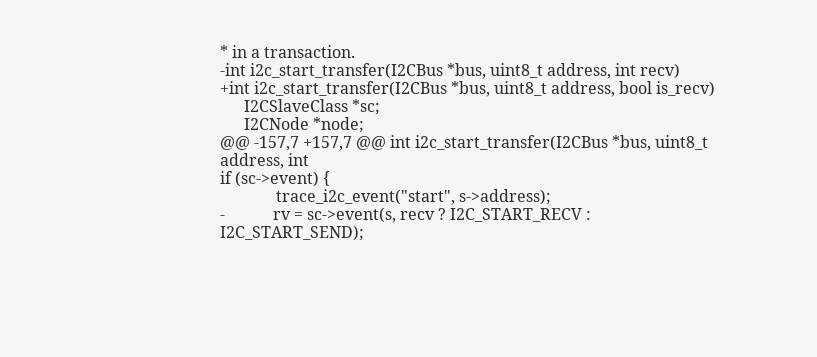* in a transaction.
-int i2c_start_transfer(I2CBus *bus, uint8_t address, int recv)
+int i2c_start_transfer(I2CBus *bus, uint8_t address, bool is_recv)
      I2CSlaveClass *sc;
      I2CNode *node;
@@ -157,7 +157,7 @@ int i2c_start_transfer(I2CBus *bus, uint8_t address, int
if (sc->event) {
              trace_i2c_event("start", s->address);
-            rv = sc->event(s, recv ? I2C_START_RECV : I2C_START_SEND);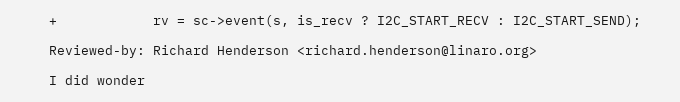+            rv = sc->event(s, is_recv ? I2C_START_RECV : I2C_START_SEND);

Reviewed-by: Richard Henderson <richard.henderson@linaro.org>

I did wonder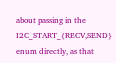about passing in the I2C_START_{RECV,SEND} enum directly, as that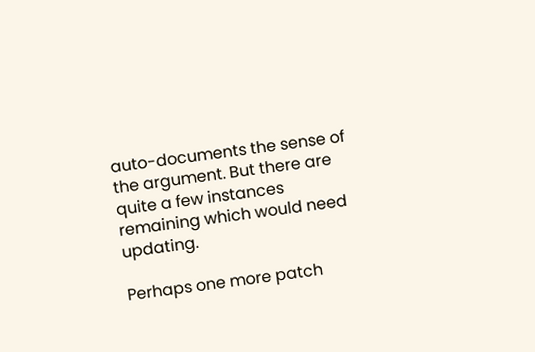auto-documents the sense of the argument. But there are quite a few instances remaining which would need updating.

Perhaps one more patch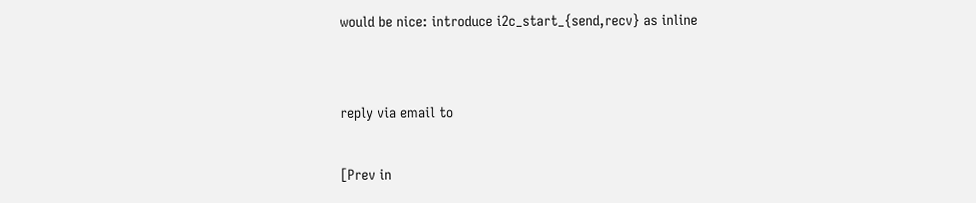would be nice: introduce i2c_start_{send,recv} as inline


reply via email to

[Prev in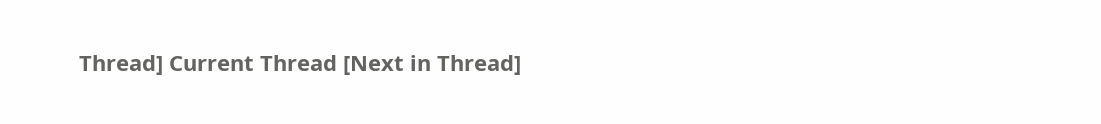Thread] Current Thread [Next in Thread]